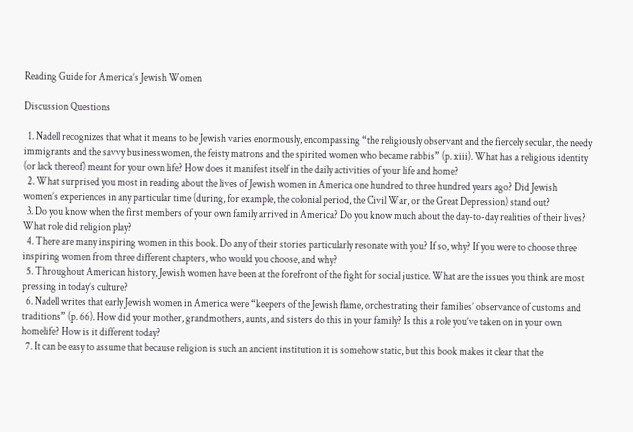Reading Guide for America’s Jewish Women

Discussion Questions

  1. Nadell recognizes that what it means to be Jewish varies enormously, encompassing “the religiously observant and the fiercely secular, the needy immigrants and the savvy businesswomen, the feisty matrons and the spirited women who became rabbis” (p. xiii). What has a religious identity (or lack thereof) meant for your own life? How does it manifest itself in the daily activities of your life and home?
  2. What surprised you most in reading about the lives of Jewish women in America one hundred to three hundred years ago? Did Jewish women’s experiences in any particular time (during, for example, the colonial period, the Civil War, or the Great Depression) stand out?
  3. Do you know when the first members of your own family arrived in America? Do you know much about the day-to-day realities of their lives? What role did religion play?
  4. There are many inspiring women in this book. Do any of their stories particularly resonate with you? If so, why? If you were to choose three inspiring women from three different chapters, who would you choose, and why?
  5. Throughout American history, Jewish women have been at the forefront of the fight for social justice. What are the issues you think are most pressing in today’s culture?
  6. Nadell writes that early Jewish women in America were “keepers of the Jewish flame, orchestrating their families’ observance of customs and traditions” (p. 66). How did your mother, grandmothers, aunts, and sisters do this in your family? Is this a role you’ve taken on in your own homelife? How is it different today?
  7. It can be easy to assume that because religion is such an ancient institution it is somehow static, but this book makes it clear that the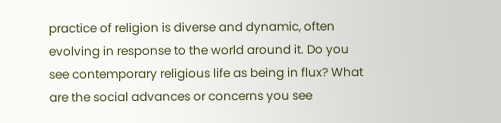practice of religion is diverse and dynamic, often evolving in response to the world around it. Do you see contemporary religious life as being in flux? What are the social advances or concerns you see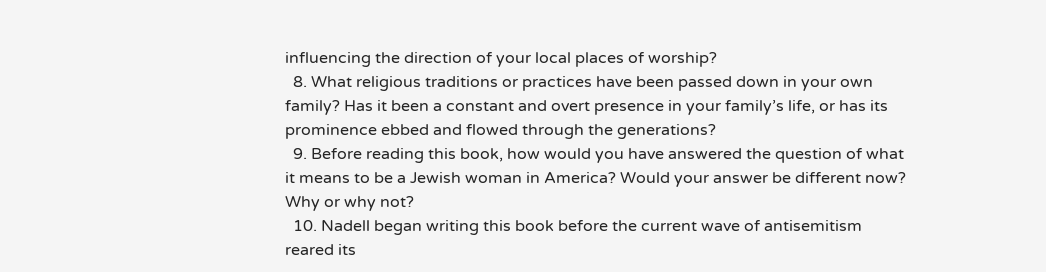influencing the direction of your local places of worship?
  8. What religious traditions or practices have been passed down in your own family? Has it been a constant and overt presence in your family’s life, or has its prominence ebbed and flowed through the generations?
  9. Before reading this book, how would you have answered the question of what it means to be a Jewish woman in America? Would your answer be different now? Why or why not?
  10. Nadell began writing this book before the current wave of antisemitism reared its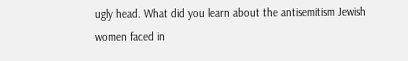ugly head. What did you learn about the antisemitism Jewish women faced in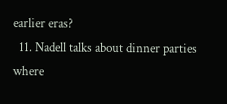earlier eras?
  11. Nadell talks about dinner parties where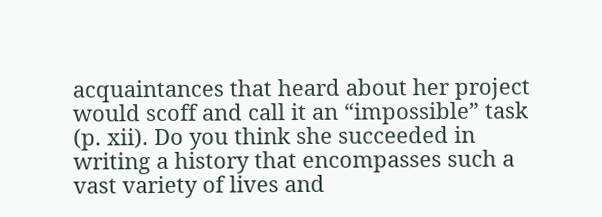acquaintances that heard about her project would scoff and call it an “impossible” task (p. xii). Do you think she succeeded in writing a history that encompasses such a vast variety of lives and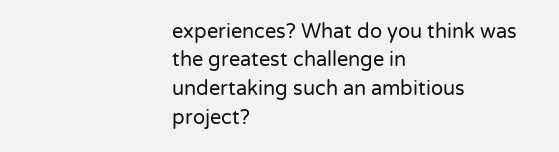experiences? What do you think was the greatest challenge in undertaking such an ambitious project?